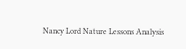Nancy Lord Nature Lessons Analysis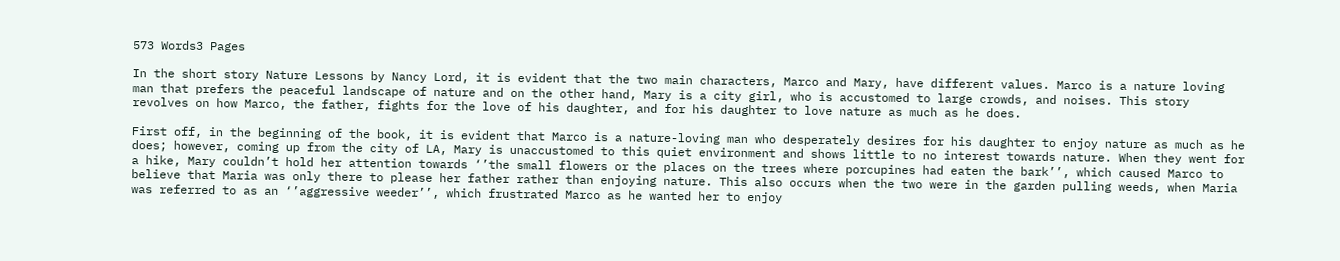573 Words3 Pages

In the short story Nature Lessons by Nancy Lord, it is evident that the two main characters, Marco and Mary, have different values. Marco is a nature loving man that prefers the peaceful landscape of nature and on the other hand, Mary is a city girl, who is accustomed to large crowds, and noises. This story revolves on how Marco, the father, fights for the love of his daughter, and for his daughter to love nature as much as he does.

First off, in the beginning of the book, it is evident that Marco is a nature-loving man who desperately desires for his daughter to enjoy nature as much as he does; however, coming up from the city of LA, Mary is unaccustomed to this quiet environment and shows little to no interest towards nature. When they went for a hike, Mary couldn’t hold her attention towards ‘’the small flowers or the places on the trees where porcupines had eaten the bark’’, which caused Marco to believe that Maria was only there to please her father rather than enjoying nature. This also occurs when the two were in the garden pulling weeds, when Maria was referred to as an ‘’aggressive weeder’’, which frustrated Marco as he wanted her to enjoy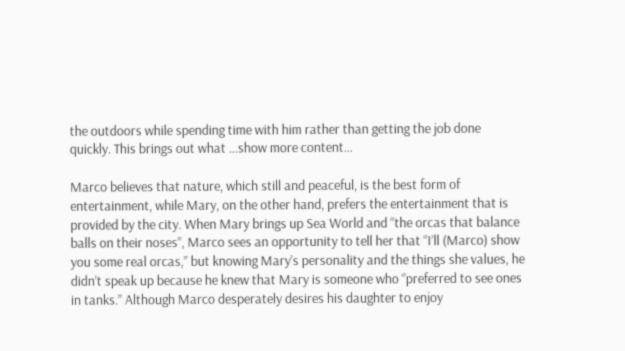the outdoors while spending time with him rather than getting the job done quickly. This brings out what …show more content…

Marco believes that nature, which still and peaceful, is the best form of entertainment, while Mary, on the other hand, prefers the entertainment that is provided by the city. When Mary brings up Sea World and ‘’the orcas that balance balls on their noses’’, Marco sees an opportunity to tell her that ‘’I’ll (Marco) show you some real orcas,’’ but knowing Mary’s personality and the things she values, he didn’t speak up because he knew that Mary is someone who ‘’preferred to see ones in tanks.’’ Although Marco desperately desires his daughter to enjoy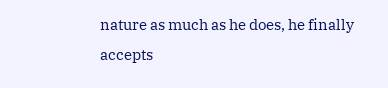nature as much as he does, he finally accepts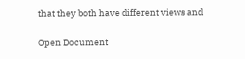that they both have different views and

Open Document